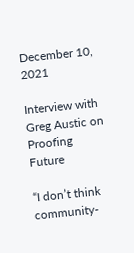December 10, 2021

Interview with Greg Austic on Proofing Future

“I don’t think community-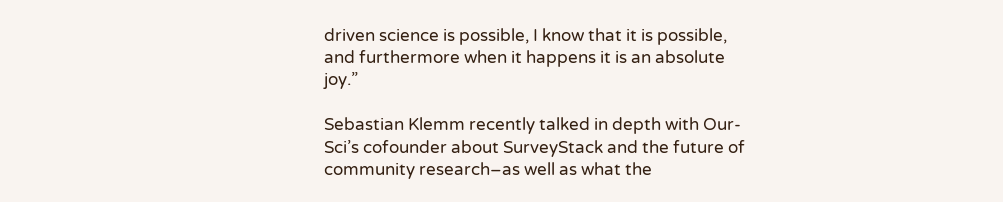driven science is possible, I know that it is possible, and furthermore when it happens it is an absolute joy.”

Sebastian Klemm recently talked in depth with Our-Sci’s cofounder about SurveyStack and the future of community research–as well as what the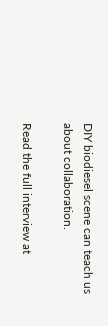DIY biodiesel scene can teach us about collaboration.

Read the full interview at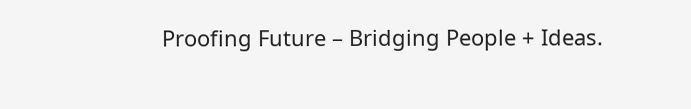Proofing Future – Bridging People + Ideas.